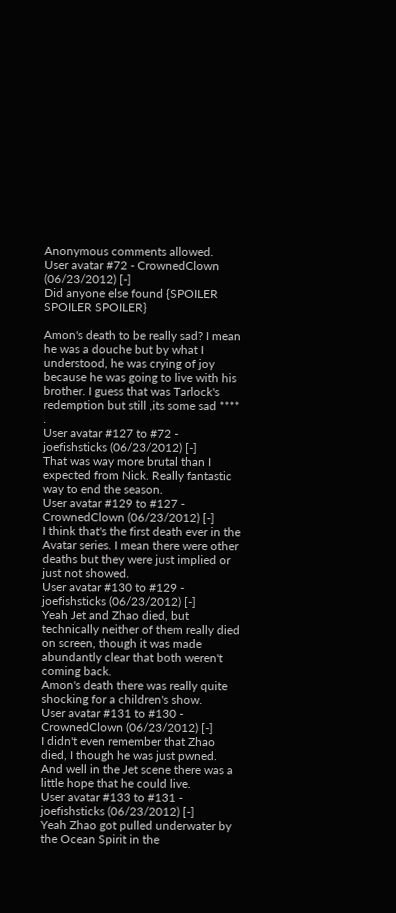Anonymous comments allowed.
User avatar #72 - CrownedClown (06/23/2012) [-]
Did anyone else found {SPOILER SPOILER SPOILER}

Amon's death to be really sad? I mean he was a douche but by what I understood, he was crying of joy because he was going to live with his brother. I guess that was Tarlock's redemption but still ,its some sad **** .
User avatar #127 to #72 - joefishsticks (06/23/2012) [-]
That was way more brutal than I expected from Nick. Really fantastic way to end the season.
User avatar #129 to #127 - CrownedClown (06/23/2012) [-]
I think that's the first death ever in the Avatar series. I mean there were other deaths but they were just implied or just not showed.
User avatar #130 to #129 - joefishsticks (06/23/2012) [-]
Yeah Jet and Zhao died, but technically neither of them really died on screen, though it was made abundantly clear that both weren't coming back.
Amon's death there was really quite shocking for a children's show.
User avatar #131 to #130 - CrownedClown (06/23/2012) [-]
I didn't even remember that Zhao died, I though he was just pwned. And well in the Jet scene there was a little hope that he could live.
User avatar #133 to #131 - joefishsticks (06/23/2012) [-]
Yeah Zhao got pulled underwater by the Ocean Spirit in the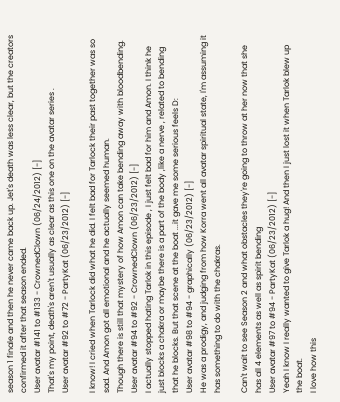season 1 finale and then he never came back up. Jet's death was less clear, but the creators confirmed it after that season ended.
User avatar #141 to #133 - CrownedClown (06/24/2012) [-]
That's my point, death's aren't usually as clear as this one on the avatar series .
User avatar #92 to #72 - PartyKat (06/23/2012) [-]

I know! I cried when Tarlock did what he did. I felt bad for Tarlock their past together was so sad. And Amon got all emotional and he actually seemed human.
Though there is still that mystery of how Amon can take bending away with bloodbending.
User avatar #94 to #92 - CrownedClown (06/23/2012) [-]
I actually stopped hating Tarlok in this episode , I just felt bad for him and Amon. I think he just blocks a chakra or maybe there is a part of the body ,like a nerve , related to bending that he blocks. But that scene at the boat ...it gave me some serious feels D:
User avatar #98 to #94 - graphically (06/23/2012) [-]
He was a prodigy, and judging from how Korra went all avatar spiritual state, I'm assuming it has something to do with the chakras.

Can't wait to see Season 2 and what obstacles they're going to throw at her now that she has all 4 elements as well as spirit bending
User avatar #97 to #94 - PartyKat (06/23/2012) [-]
Yeah I know I really wanted to give Tarlok a hug! And then I just lost it when Tarlok blew up the boat.
I love how this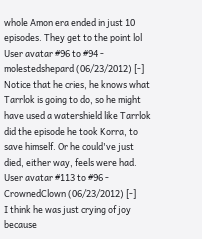whole Amon era ended in just 10 episodes. They get to the point lol
User avatar #96 to #94 - molestedshepard (06/23/2012) [-]
Notice that he cries, he knows what Tarrlok is going to do, so he might have used a watershield like Tarrlok did the episode he took Korra, to save himself. Or he could've just died, either way, feels were had.
User avatar #113 to #96 - CrownedClown (06/23/2012) [-]
I think he was just crying of joy because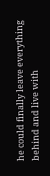he could finally leave everything behind and live with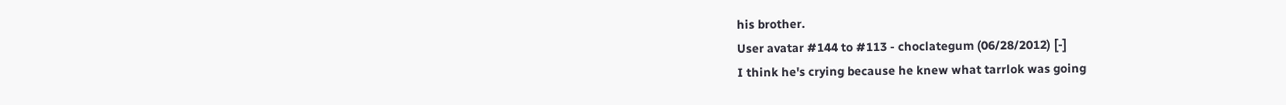his brother.
User avatar #144 to #113 - choclategum (06/28/2012) [-]
I think he's crying because he knew what tarrlok was going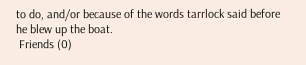to do, and/or because of the words tarrlock said before he blew up the boat.
 Friends (0)